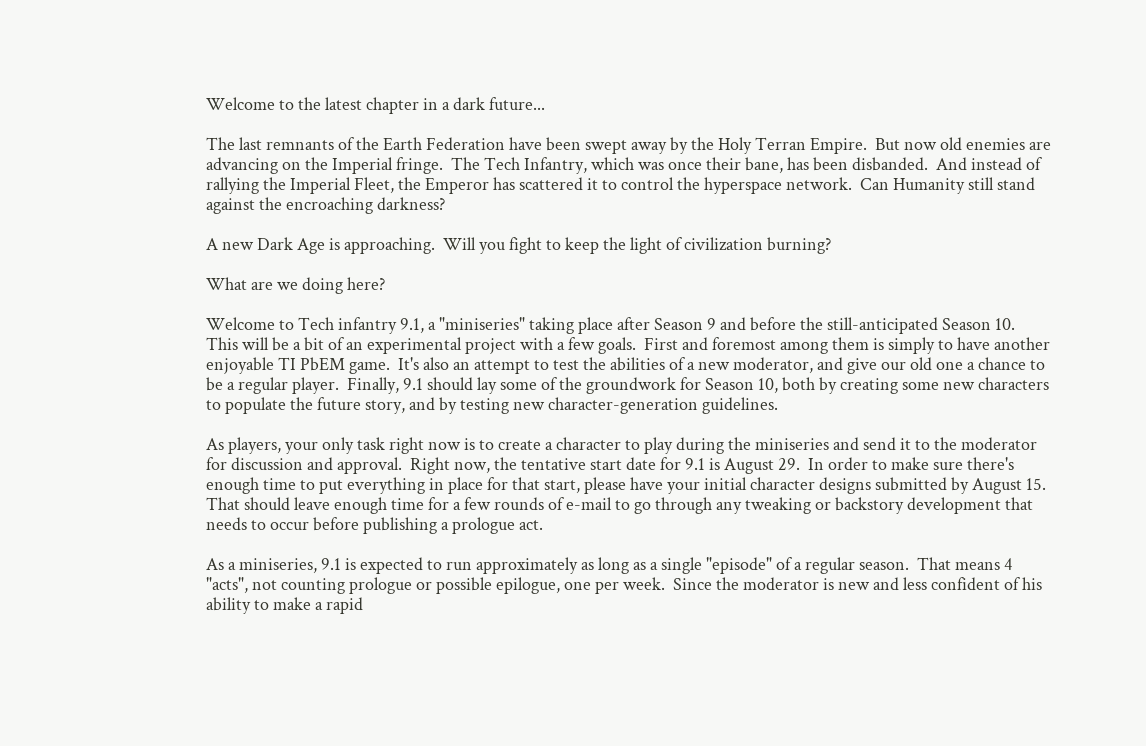Welcome to the latest chapter in a dark future...

The last remnants of the Earth Federation have been swept away by the Holy Terran Empire.  But now old enemies are advancing on the Imperial fringe.  The Tech Infantry, which was once their bane, has been disbanded.  And instead of rallying the Imperial Fleet, the Emperor has scattered it to control the hyperspace network.  Can Humanity still stand against the encroaching darkness?

A new Dark Age is approaching.  Will you fight to keep the light of civilization burning?

What are we doing here?

Welcome to Tech infantry 9.1, a "miniseries" taking place after Season 9 and before the still-anticipated Season 10.  This will be a bit of an experimental project with a few goals.  First and foremost among them is simply to have another enjoyable TI PbEM game.  It's also an attempt to test the abilities of a new moderator, and give our old one a chance to be a regular player.  Finally, 9.1 should lay some of the groundwork for Season 10, both by creating some new characters to populate the future story, and by testing new character-generation guidelines.

As players, your only task right now is to create a character to play during the miniseries and send it to the moderator for discussion and approval.  Right now, the tentative start date for 9.1 is August 29.  In order to make sure there's enough time to put everything in place for that start, please have your initial character designs submitted by August 15.  That should leave enough time for a few rounds of e-mail to go through any tweaking or backstory development that needs to occur before publishing a prologue act.

As a miniseries, 9.1 is expected to run approximately as long as a single "episode" of a regular season.  That means 4 "acts", not counting prologue or possible epilogue, one per week.  Since the moderator is new and less confident of his ability to make a rapid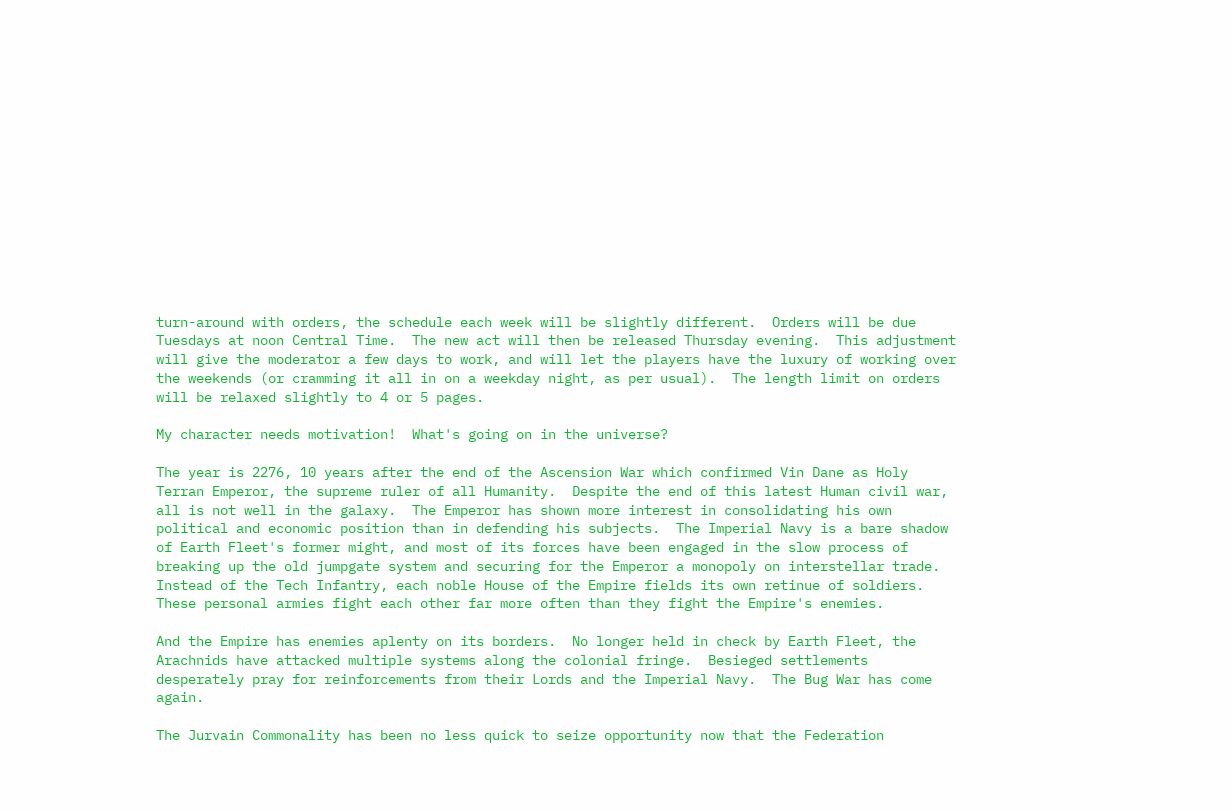turn-around with orders, the schedule each week will be slightly different.  Orders will be due Tuesdays at noon Central Time.  The new act will then be released Thursday evening.  This adjustment will give the moderator a few days to work, and will let the players have the luxury of working over the weekends (or cramming it all in on a weekday night, as per usual).  The length limit on orders will be relaxed slightly to 4 or 5 pages.

My character needs motivation!  What's going on in the universe?

The year is 2276, 10 years after the end of the Ascension War which confirmed Vin Dane as Holy Terran Emperor, the supreme ruler of all Humanity.  Despite the end of this latest Human civil war, all is not well in the galaxy.  The Emperor has shown more interest in consolidating his own political and economic position than in defending his subjects.  The Imperial Navy is a bare shadow of Earth Fleet's former might, and most of its forces have been engaged in the slow process of breaking up the old jumpgate system and securing for the Emperor a monopoly on interstellar trade.  Instead of the Tech Infantry, each noble House of the Empire fields its own retinue of soldiers.  These personal armies fight each other far more often than they fight the Empire's enemies.

And the Empire has enemies aplenty on its borders.  No longer held in check by Earth Fleet, the Arachnids have attacked multiple systems along the colonial fringe.  Besieged settlements desperately pray for reinforcements from their Lords and the Imperial Navy.  The Bug War has come again.

The Jurvain Commonality has been no less quick to seize opportunity now that the Federation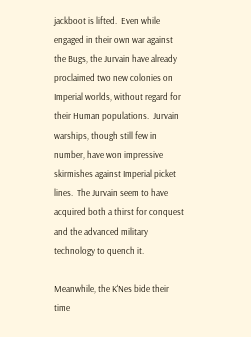jackboot is lifted.  Even while engaged in their own war against the Bugs, the Jurvain have already proclaimed two new colonies on Imperial worlds, without regard for their Human populations.  Jurvain warships, though still few in number, have won impressive skirmishes against Imperial picket lines.  The Jurvain seem to have acquired both a thirst for conquest and the advanced military technology to quench it.

Meanwhile, the K'Nes bide their time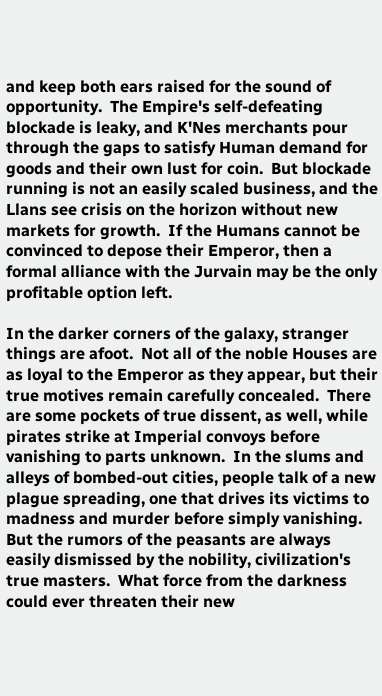and keep both ears raised for the sound of opportunity.  The Empire's self-defeating blockade is leaky, and K'Nes merchants pour through the gaps to satisfy Human demand for goods and their own lust for coin.  But blockade running is not an easily scaled business, and the Llans see crisis on the horizon without new markets for growth.  If the Humans cannot be convinced to depose their Emperor, then a formal alliance with the Jurvain may be the only profitable option left.

In the darker corners of the galaxy, stranger things are afoot.  Not all of the noble Houses are as loyal to the Emperor as they appear, but their true motives remain carefully concealed.  There are some pockets of true dissent, as well, while pirates strike at Imperial convoys before vanishing to parts unknown.  In the slums and alleys of bombed-out cities, people talk of a new plague spreading, one that drives its victims to madness and murder before simply vanishing.  But the rumors of the peasants are always easily dismissed by the nobility, civilization's true masters.  What force from the darkness could ever threaten their new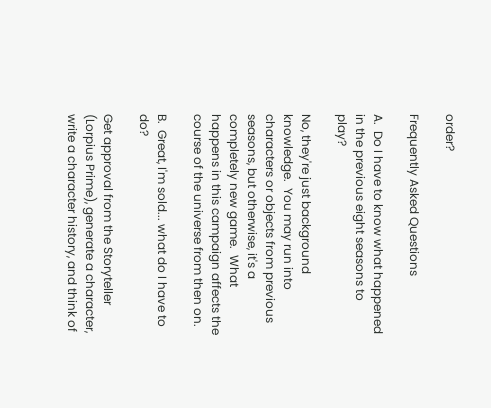order?

Frequently Asked Questions

A.  Do I have to know what happened in the previous eight seasons to play?

No, they're just background knowledge.  You may run into characters or objects from previous seasons, but otherwise, it's a completely new game.  What happens in this campaign affects the course of the universe from then on.

B.  Great, I'm sold... what do I have to do?

Get approval from the Storyteller (Lorpius Prime), generate a character, write a character history, and think of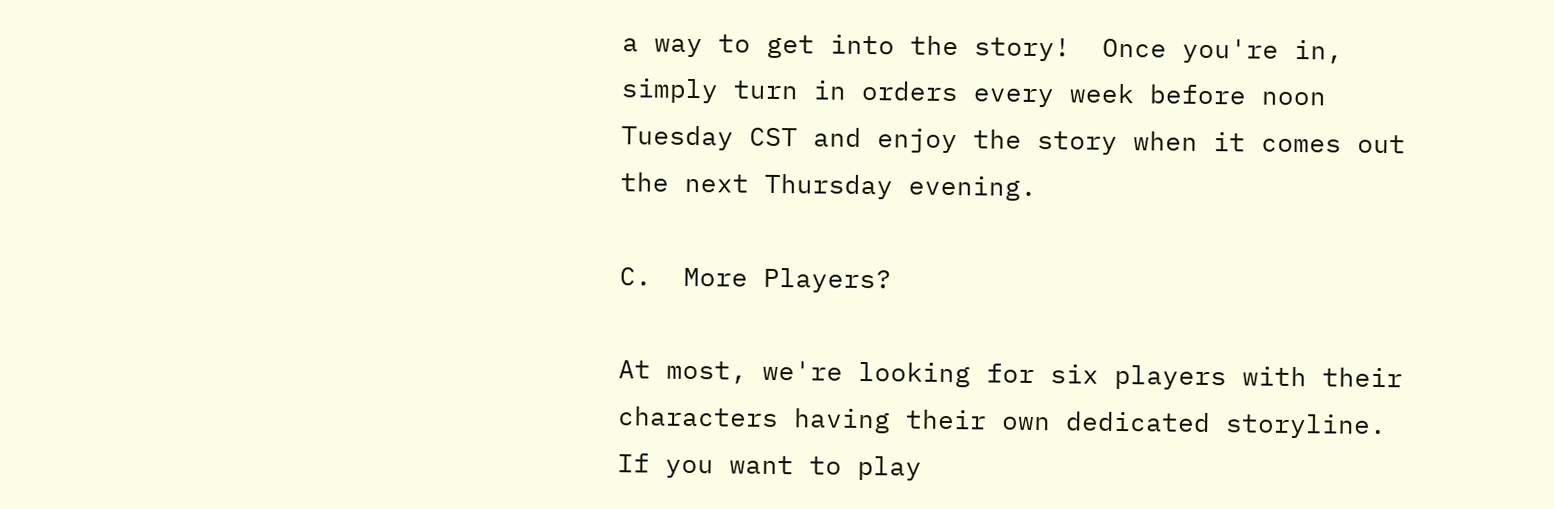a way to get into the story!  Once you're in, simply turn in orders every week before noon Tuesday CST and enjoy the story when it comes out the next Thursday evening.

C.  More Players?

At most, we're looking for six players with their characters having their own dedicated storyline.  If you want to play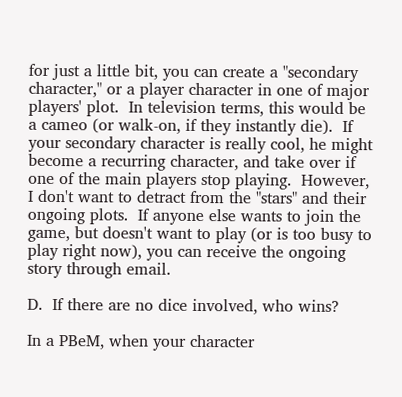for just a little bit, you can create a "secondary character," or a player character in one of major players' plot.  In television terms, this would be a cameo (or walk-on, if they instantly die).  If your secondary character is really cool, he might become a recurring character, and take over if one of the main players stop playing.  However, I don't want to detract from the "stars" and their ongoing plots.  If anyone else wants to join the game, but doesn't want to play (or is too busy to play right now), you can receive the ongoing story through email.

D.  If there are no dice involved, who wins?

In a PBeM, when your character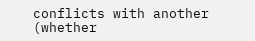conflicts with another (whether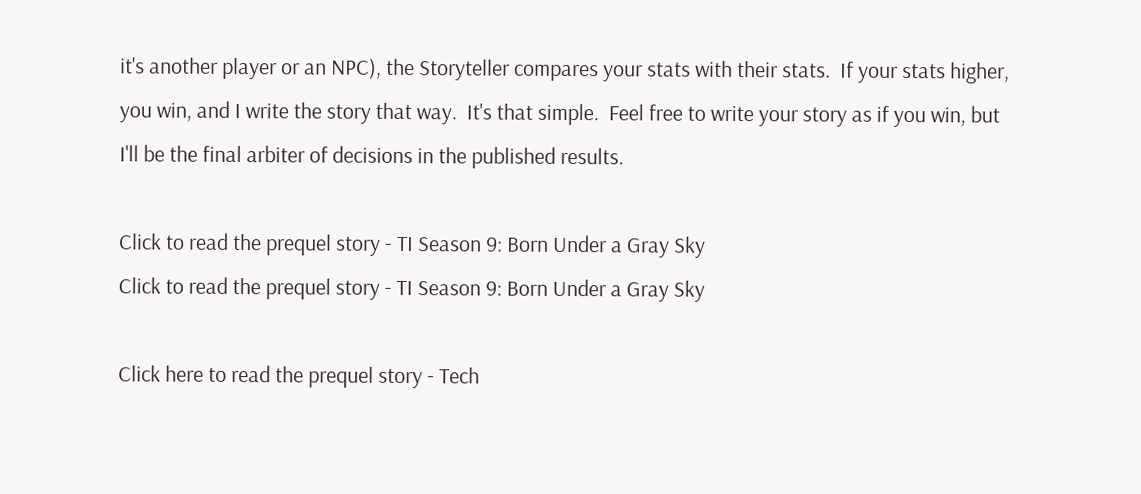it's another player or an NPC), the Storyteller compares your stats with their stats.  If your stats higher, you win, and I write the story that way.  It's that simple.  Feel free to write your story as if you win, but I'll be the final arbiter of decisions in the published results.

Click to read the prequel story - TI Season 9: Born Under a Gray Sky
Click to read the prequel story - TI Season 9: Born Under a Gray Sky

Click here to read the prequel story - Tech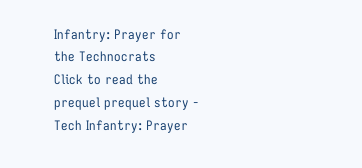Infantry: Prayer for the Technocrats
Click to read the prequel prequel story - Tech Infantry: Prayer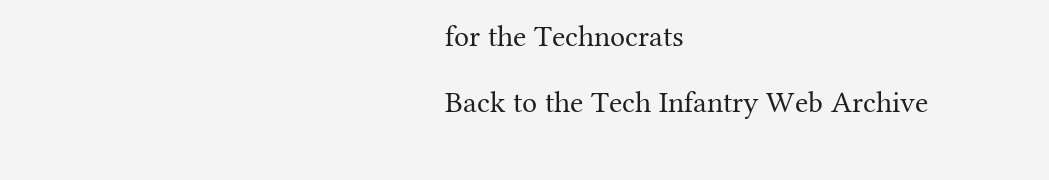for the Technocrats

Back to the Tech Infantry Web Archive